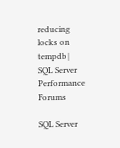reducing locks on tempdb | SQL Server Performance Forums

SQL Server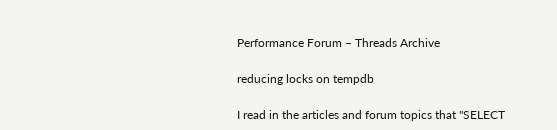Performance Forum – Threads Archive

reducing locks on tempdb

I read in the articles and forum topics that "SELECT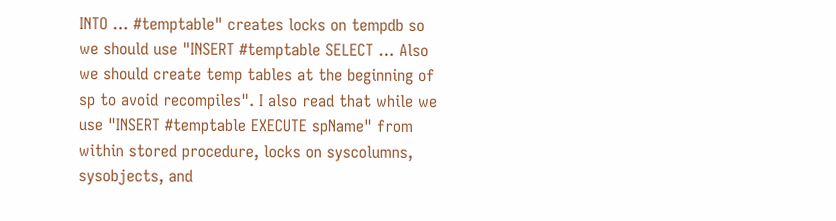INTO … #temptable" creates locks on tempdb so we should use "INSERT #temptable SELECT … Also we should create temp tables at the beginning of sp to avoid recompiles". I also read that while we use "INSERT #temptable EXECUTE spName" from within stored procedure, locks on syscolumns, sysobjects, and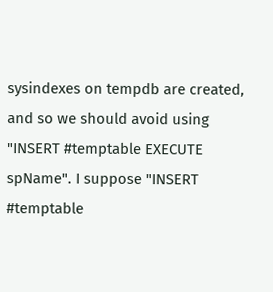sysindexes on tempdb are created, and so we should avoid using "INSERT #temptable EXECUTE spName". I suppose "INSERT #temptable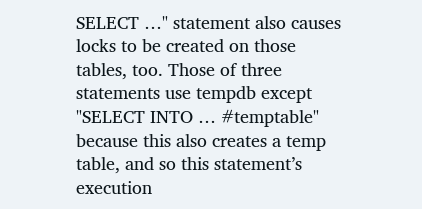SELECT …" statement also causes locks to be created on those tables, too. Those of three statements use tempdb except "SELECT INTO … #temptable" because this also creates a temp table, and so this statement’s execution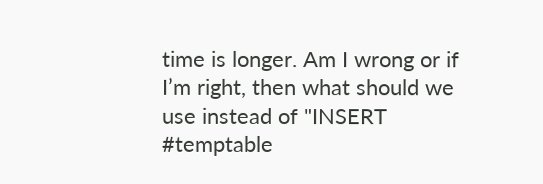time is longer. Am I wrong or if I’m right, then what should we use instead of "INSERT #temptable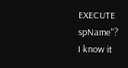EXECUTE spName"?
I know it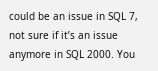could be an issue in SQL 7, not sure if it’s an issue anymore in SQL 2000. You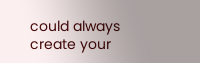could always create your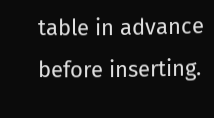table in advance before inserting.